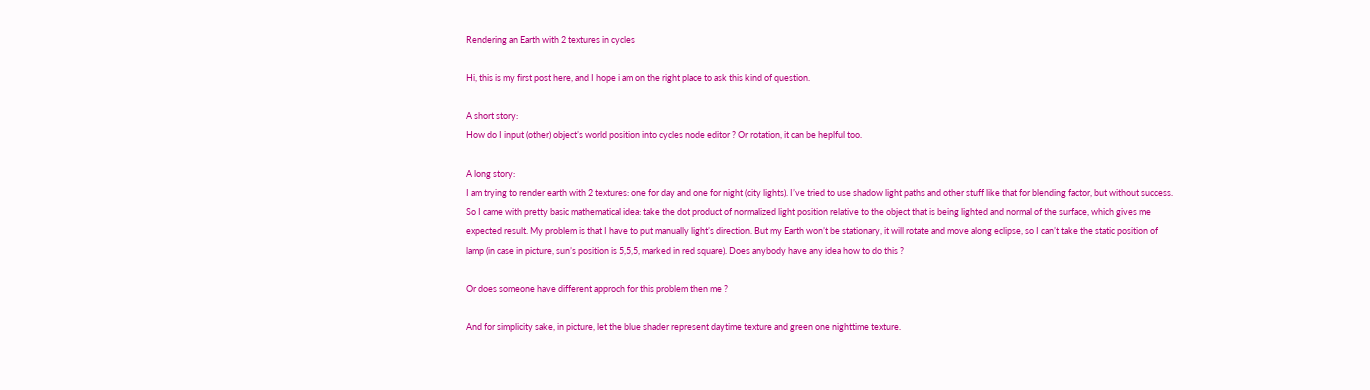Rendering an Earth with 2 textures in cycles

Hi, this is my first post here, and I hope i am on the right place to ask this kind of question.

A short story:
How do I input (other) object’s world position into cycles node editor ? Or rotation, it can be heplful too.

A long story:
I am trying to render earth with 2 textures: one for day and one for night (city lights). I’ve tried to use shadow light paths and other stuff like that for blending factor, but without success. So I came with pretty basic mathematical idea: take the dot product of normalized light position relative to the object that is being lighted and normal of the surface, which gives me expected result. My problem is that I have to put manually light’s direction. But my Earth won’t be stationary, it will rotate and move along eclipse, so I can’t take the static position of lamp (in case in picture, sun’s position is 5,5,5, marked in red square). Does anybody have any idea how to do this ?

Or does someone have different approch for this problem then me ?

And for simplicity sake, in picture, let the blue shader represent daytime texture and green one nighttime texture.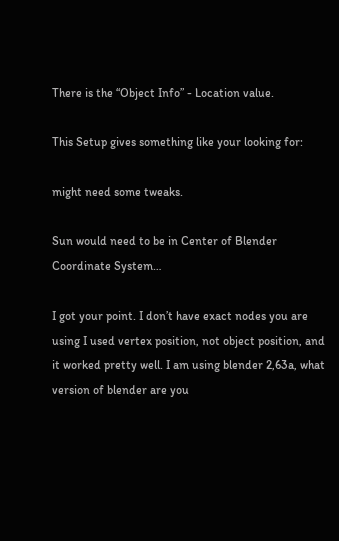There is the “Object Info” - Location value.

This Setup gives something like your looking for:

might need some tweaks.

Sun would need to be in Center of Blender Coordinate System…

I got your point. I don’t have exact nodes you are using I used vertex position, not object position, and it worked pretty well. I am using blender 2,63a, what version of blender are you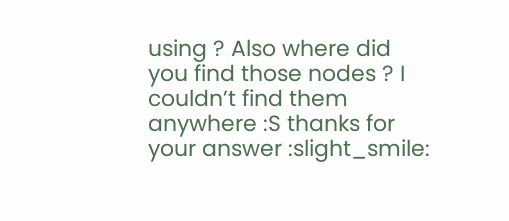using ? Also where did you find those nodes ? I couldn’t find them anywhere :S thanks for your answer :slight_smile: